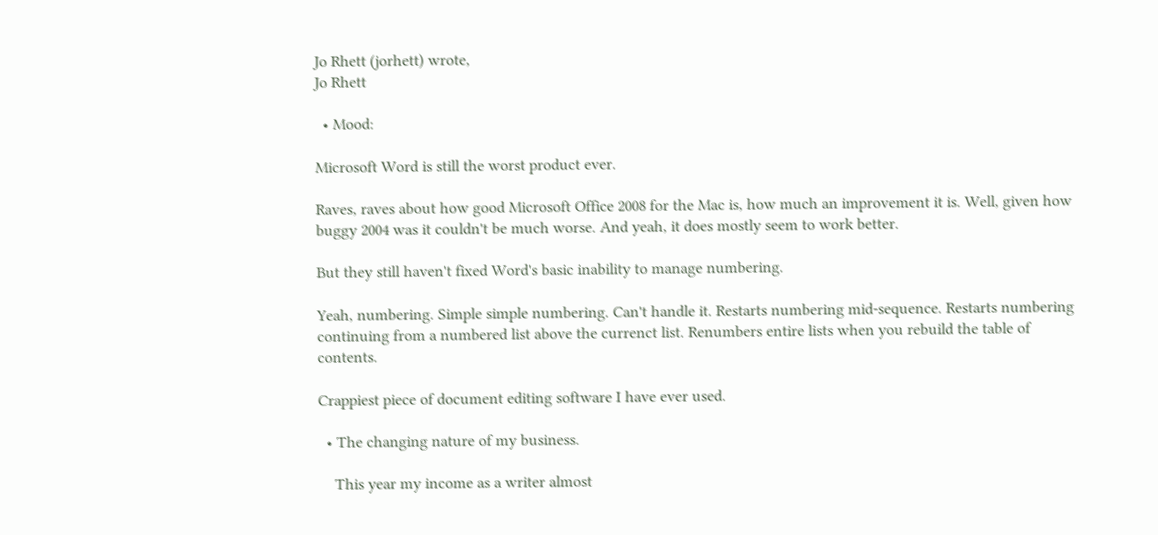Jo Rhett (jorhett) wrote,
Jo Rhett

  • Mood:

Microsoft Word is still the worst product ever.

Raves, raves about how good Microsoft Office 2008 for the Mac is, how much an improvement it is. Well, given how buggy 2004 was it couldn't be much worse. And yeah, it does mostly seem to work better.

But they still haven't fixed Word's basic inability to manage numbering.

Yeah, numbering. Simple simple numbering. Can't handle it. Restarts numbering mid-sequence. Restarts numbering continuing from a numbered list above the currenct list. Renumbers entire lists when you rebuild the table of contents.

Crappiest piece of document editing software I have ever used.

  • The changing nature of my business.

    This year my income as a writer almost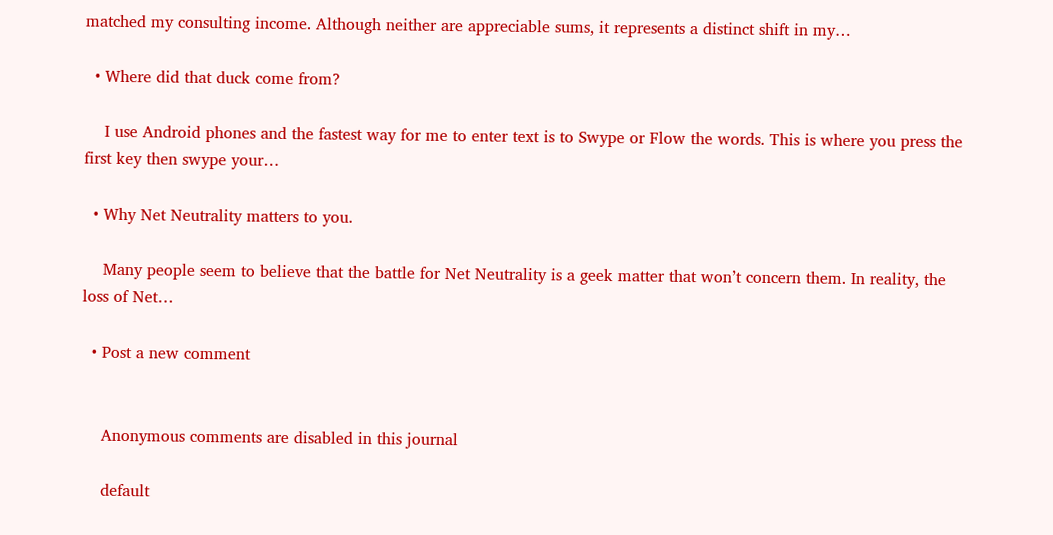matched my consulting income. Although neither are appreciable sums, it represents a distinct shift in my…

  • Where did that duck come from?

    I use Android phones and the fastest way for me to enter text is to Swype or Flow the words. This is where you press the first key then swype your…

  • Why Net Neutrality matters to you.

    Many people seem to believe that the battle for Net Neutrality is a geek matter that won’t concern them. In reality, the loss of Net…

  • Post a new comment


    Anonymous comments are disabled in this journal

    default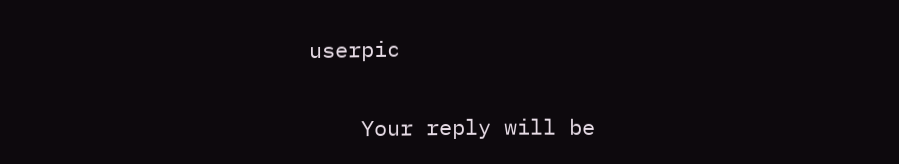userpic

    Your reply will be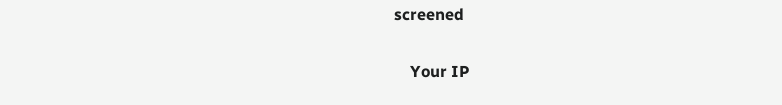screened

    Your IP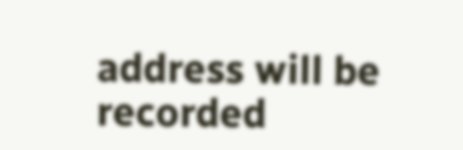address will be recorded